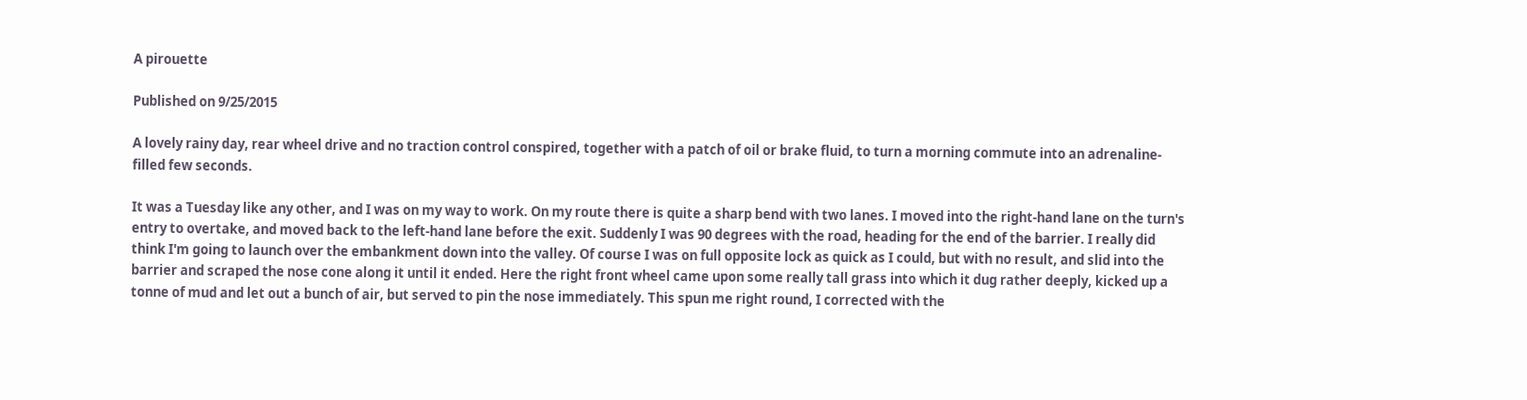A pirouette

Published on 9/25/2015

A lovely rainy day, rear wheel drive and no traction control conspired, together with a patch of oil or brake fluid, to turn a morning commute into an adrenaline-filled few seconds.

It was a Tuesday like any other, and I was on my way to work. On my route there is quite a sharp bend with two lanes. I moved into the right-hand lane on the turn's entry to overtake, and moved back to the left-hand lane before the exit. Suddenly I was 90 degrees with the road, heading for the end of the barrier. I really did think I'm going to launch over the embankment down into the valley. Of course I was on full opposite lock as quick as I could, but with no result, and slid into the barrier and scraped the nose cone along it until it ended. Here the right front wheel came upon some really tall grass into which it dug rather deeply, kicked up a tonne of mud and let out a bunch of air, but served to pin the nose immediately. This spun me right round, I corrected with the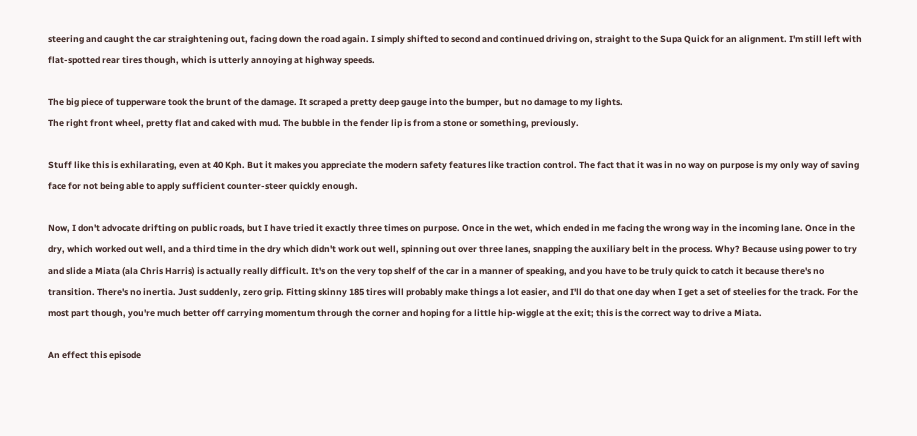steering and caught the car straightening out, facing down the road again. I simply shifted to second and continued driving on, straight to the Supa Quick for an alignment. I'm still left with flat-spotted rear tires though, which is utterly annoying at highway speeds.

The big piece of tupperware took the brunt of the damage. It scraped a pretty deep gauge into the bumper, but no damage to my lights.
The right front wheel, pretty flat and caked with mud. The bubble in the fender lip is from a stone or something, previously.

Stuff like this is exhilarating, even at 40 Kph. But it makes you appreciate the modern safety features like traction control. The fact that it was in no way on purpose is my only way of saving face for not being able to apply sufficient counter-steer quickly enough.

Now, I don't advocate drifting on public roads, but I have tried it exactly three times on purpose. Once in the wet, which ended in me facing the wrong way in the incoming lane. Once in the dry, which worked out well, and a third time in the dry which didn't work out well, spinning out over three lanes, snapping the auxiliary belt in the process. Why? Because using power to try and slide a Miata (ala Chris Harris) is actually really difficult. It's on the very top shelf of the car in a manner of speaking, and you have to be truly quick to catch it because there's no transition. There's no inertia. Just suddenly, zero grip. Fitting skinny 185 tires will probably make things a lot easier, and I'll do that one day when I get a set of steelies for the track. For the most part though, you're much better off carrying momentum through the corner and hoping for a little hip-wiggle at the exit; this is the correct way to drive a Miata.

An effect this episode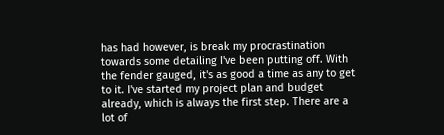has had however, is break my procrastination towards some detailing I've been putting off. With the fender gauged, it's as good a time as any to get to it. I've started my project plan and budget already, which is always the first step. There are a lot of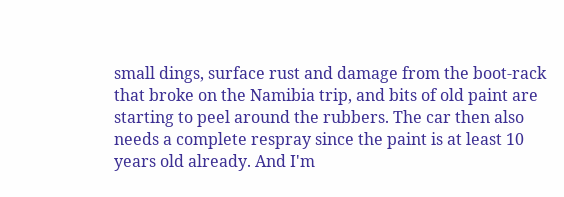small dings, surface rust and damage from the boot-rack that broke on the Namibia trip, and bits of old paint are starting to peel around the rubbers. The car then also needs a complete respray since the paint is at least 10 years old already. And I'm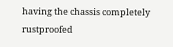having the chassis completely rustproofed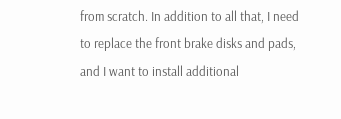from scratch. In addition to all that, I need to replace the front brake disks and pads, and I want to install additional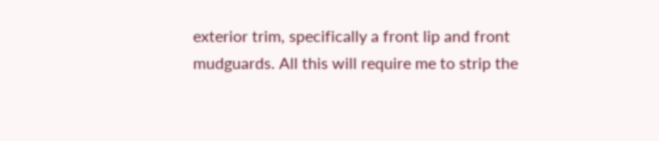exterior trim, specifically a front lip and front mudguards. All this will require me to strip the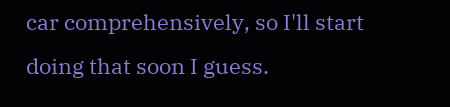car comprehensively, so I'll start doing that soon I guess.